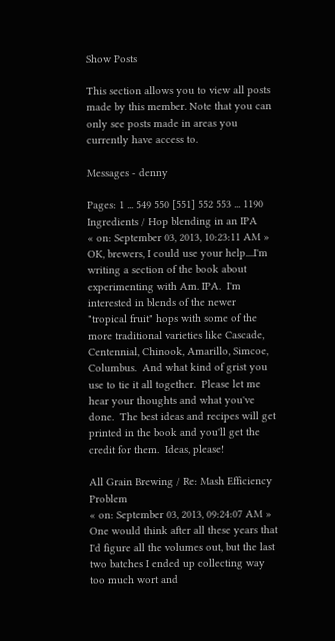Show Posts

This section allows you to view all posts made by this member. Note that you can only see posts made in areas you currently have access to.

Messages - denny

Pages: 1 ... 549 550 [551] 552 553 ... 1190
Ingredients / Hop blending in an IPA
« on: September 03, 2013, 10:23:11 AM »
OK, brewers, I could use your help....I'm writing a section of the book about experimenting with Am. IPA.  I'm interested in blends of the newer "tropical fruit" hops with some of the more traditional varieties like Cascade, Centennial, Chinook, Amarillo, Simcoe, Columbus.  And what kind of grist you use to tie it all together.  Please let me hear your thoughts and what you've done.  The best ideas and recipes will get printed in the book and you'll get the credit for them.  Ideas, please!

All Grain Brewing / Re: Mash Efficiency Problem
« on: September 03, 2013, 09:24:07 AM »
One would think after all these years that I'd figure all the volumes out, but the last two batches I ended up collecting way too much wort and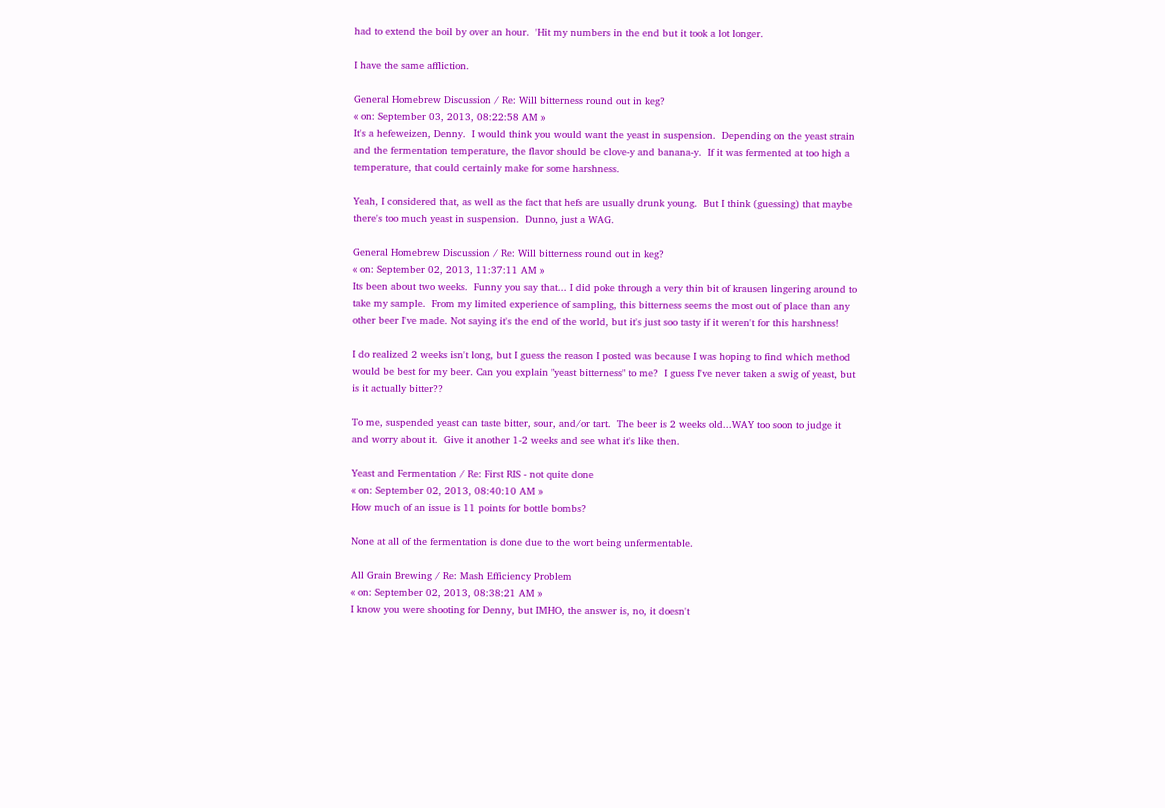had to extend the boil by over an hour.  'Hit my numbers in the end but it took a lot longer.

I have the same affliction.

General Homebrew Discussion / Re: Will bitterness round out in keg?
« on: September 03, 2013, 08:22:58 AM »
It's a hefeweizen, Denny.  I would think you would want the yeast in suspension.  Depending on the yeast strain and the fermentation temperature, the flavor should be clove-y and banana-y.  If it was fermented at too high a temperature, that could certainly make for some harshness.

Yeah, I considered that, as well as the fact that hefs are usually drunk young.  But I think (guessing) that maybe there's too much yeast in suspension.  Dunno, just a WAG.

General Homebrew Discussion / Re: Will bitterness round out in keg?
« on: September 02, 2013, 11:37:11 AM »
Its been about two weeks.  Funny you say that... I did poke through a very thin bit of krausen lingering around to take my sample.  From my limited experience of sampling, this bitterness seems the most out of place than any other beer I've made. Not saying it's the end of the world, but it's just soo tasty if it weren't for this harshness!

I do realized 2 weeks isn't long, but I guess the reason I posted was because I was hoping to find which method would be best for my beer. Can you explain "yeast bitterness" to me?  I guess I've never taken a swig of yeast, but is it actually bitter??

To me, suspended yeast can taste bitter, sour, and/or tart.  The beer is 2 weeks old...WAY too soon to judge it and worry about it.  Give it another 1-2 weeks and see what it's like then.

Yeast and Fermentation / Re: First RIS - not quite done
« on: September 02, 2013, 08:40:10 AM »
How much of an issue is 11 points for bottle bombs?

None at all of the fermentation is done due to the wort being unfermentable.

All Grain Brewing / Re: Mash Efficiency Problem
« on: September 02, 2013, 08:38:21 AM »
I know you were shooting for Denny, but IMHO, the answer is, no, it doesn't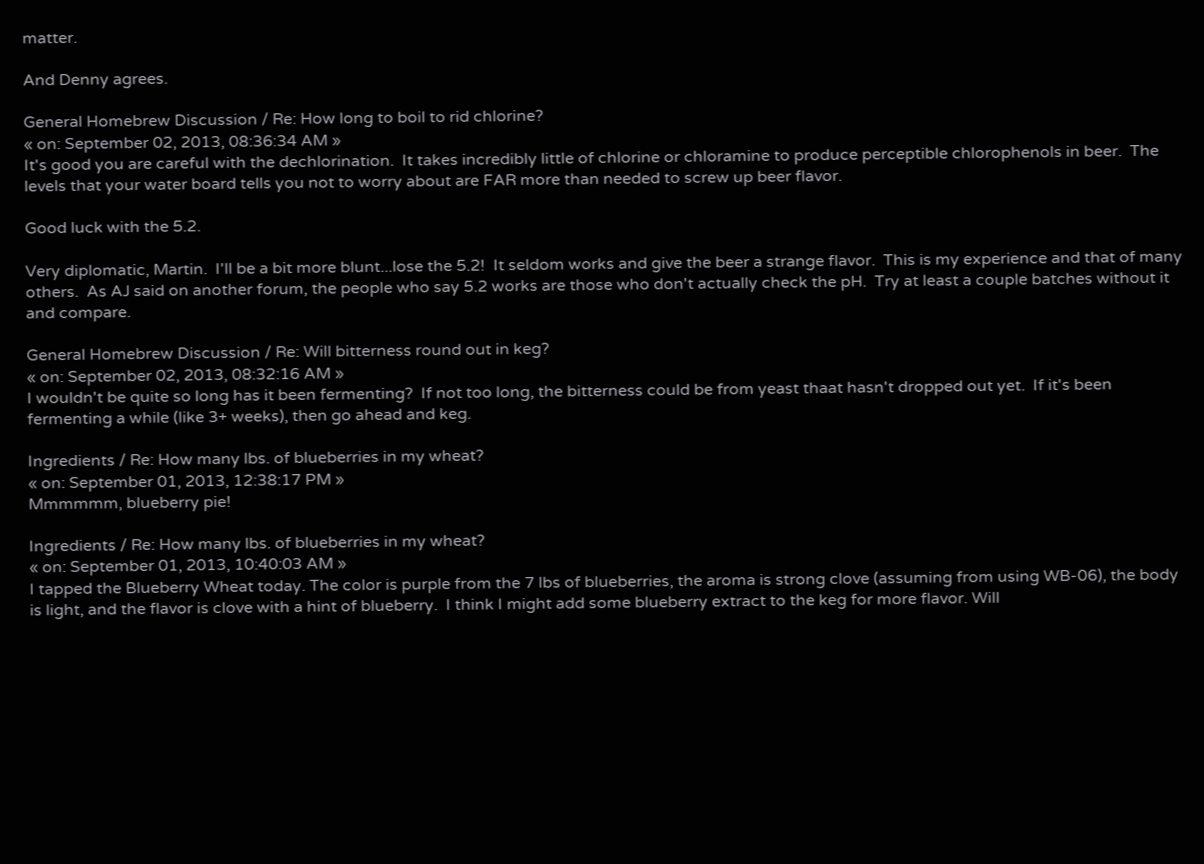matter.

And Denny agrees.

General Homebrew Discussion / Re: How long to boil to rid chlorine?
« on: September 02, 2013, 08:36:34 AM »
It's good you are careful with the dechlorination.  It takes incredibly little of chlorine or chloramine to produce perceptible chlorophenols in beer.  The levels that your water board tells you not to worry about are FAR more than needed to screw up beer flavor.

Good luck with the 5.2.

Very diplomatic, Martin.  I'll be a bit more blunt...lose the 5.2!  It seldom works and give the beer a strange flavor.  This is my experience and that of many others.  As AJ said on another forum, the people who say 5.2 works are those who don't actually check the pH.  Try at least a couple batches without it and compare.

General Homebrew Discussion / Re: Will bitterness round out in keg?
« on: September 02, 2013, 08:32:16 AM »
I wouldn't be quite so long has it been fermenting?  If not too long, the bitterness could be from yeast thaat hasn't dropped out yet.  If it's been fermenting a while (like 3+ weeks), then go ahead and keg.

Ingredients / Re: How many lbs. of blueberries in my wheat?
« on: September 01, 2013, 12:38:17 PM »
Mmmmmm, blueberry pie!

Ingredients / Re: How many lbs. of blueberries in my wheat?
« on: September 01, 2013, 10:40:03 AM »
I tapped the Blueberry Wheat today. The color is purple from the 7 lbs of blueberries, the aroma is strong clove (assuming from using WB-06), the body is light, and the flavor is clove with a hint of blueberry.  I think I might add some blueberry extract to the keg for more flavor. Will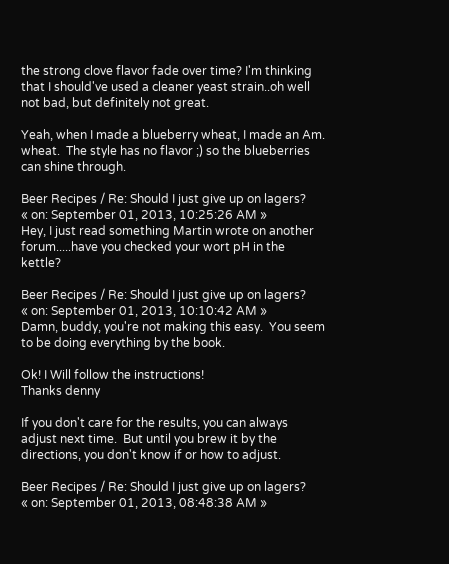the strong clove flavor fade over time? I'm thinking that I should've used a cleaner yeast strain..oh well not bad, but definitely not great.

Yeah, when I made a blueberry wheat, I made an Am. wheat.  The style has no flavor ;) so the blueberries can shine through.

Beer Recipes / Re: Should I just give up on lagers?
« on: September 01, 2013, 10:25:26 AM »
Hey, I just read something Martin wrote on another forum.....have you checked your wort pH in the kettle?

Beer Recipes / Re: Should I just give up on lagers?
« on: September 01, 2013, 10:10:42 AM »
Damn, buddy, you're not making this easy.  You seem to be doing everything by the book.

Ok! I Will follow the instructions!
Thanks denny

If you don't care for the results, you can always adjust next time.  But until you brew it by the directions, you don't know if or how to adjust.

Beer Recipes / Re: Should I just give up on lagers?
« on: September 01, 2013, 08:48:38 AM »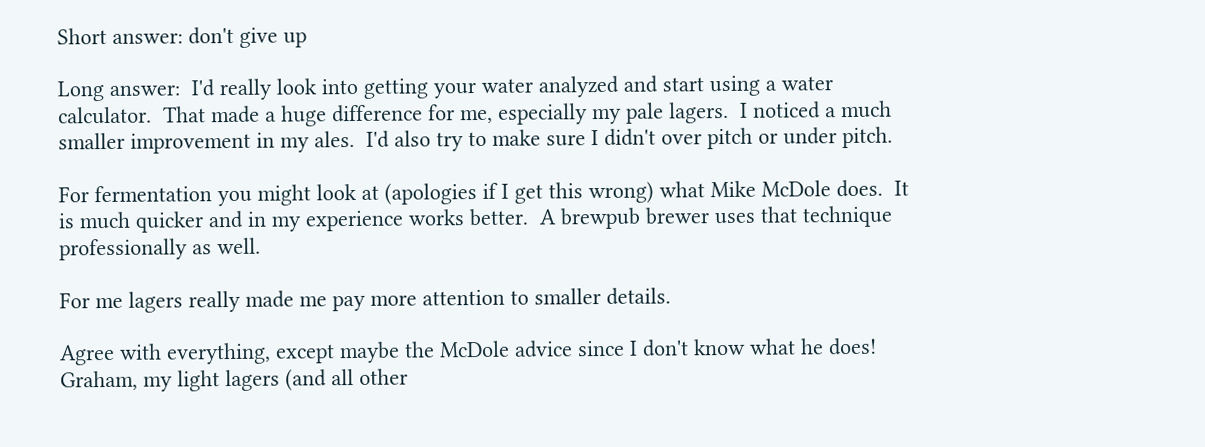Short answer: don't give up

Long answer:  I'd really look into getting your water analyzed and start using a water calculator.  That made a huge difference for me, especially my pale lagers.  I noticed a much smaller improvement in my ales.  I'd also try to make sure I didn't over pitch or under pitch.

For fermentation you might look at (apologies if I get this wrong) what Mike McDole does.  It is much quicker and in my experience works better.  A brewpub brewer uses that technique professionally as well.

For me lagers really made me pay more attention to smaller details.

Agree with everything, except maybe the McDole advice since I don't know what he does!  Graham, my light lagers (and all other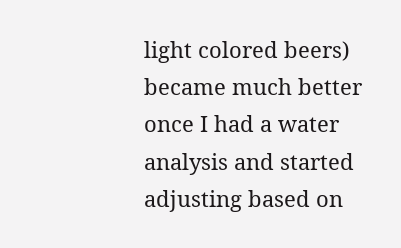light colored beers) became much better once I had a water analysis and started adjusting based on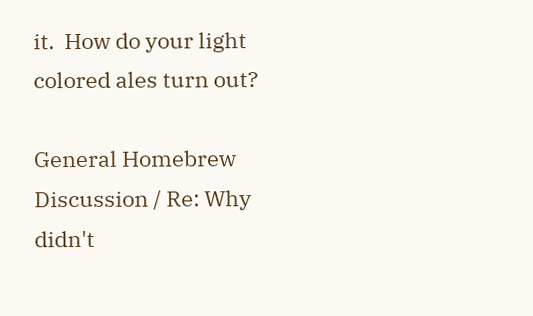it.  How do your light colored ales turn out?

General Homebrew Discussion / Re: Why didn't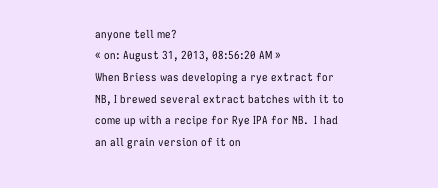anyone tell me?
« on: August 31, 2013, 08:56:20 AM »
When Briess was developing a rye extract for NB, I brewed several extract batches with it to come up with a recipe for Rye IPA for NB.  I had an all grain version of it on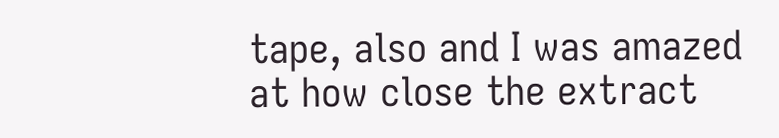tape, also and I was amazed at how close the extract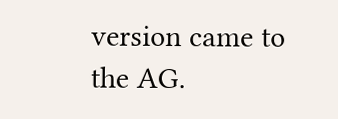version came to the AG.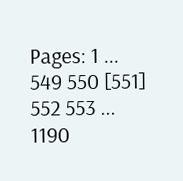Pages: 1 ... 549 550 [551] 552 553 ... 1190